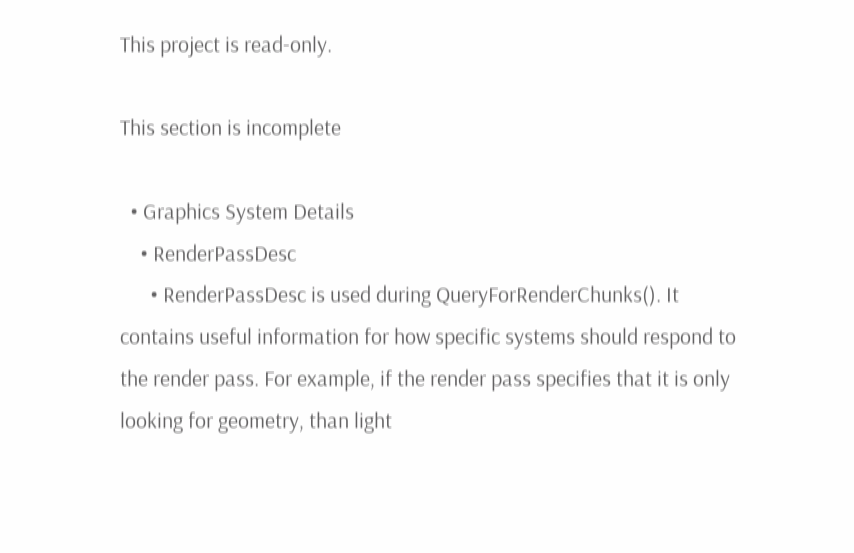This project is read-only.

This section is incomplete

  • Graphics System Details
    • RenderPassDesc
      • RenderPassDesc is used during QueryForRenderChunks(). It contains useful information for how specific systems should respond to the render pass. For example, if the render pass specifies that it is only looking for geometry, than light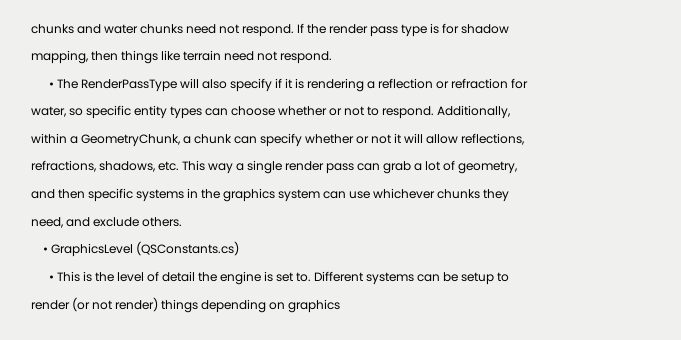chunks and water chunks need not respond. If the render pass type is for shadow mapping, then things like terrain need not respond.
      • The RenderPassType will also specify if it is rendering a reflection or refraction for water, so specific entity types can choose whether or not to respond. Additionally, within a GeometryChunk, a chunk can specify whether or not it will allow reflections, refractions, shadows, etc. This way a single render pass can grab a lot of geometry, and then specific systems in the graphics system can use whichever chunks they need, and exclude others.
    • GraphicsLevel (QSConstants.cs)
      • This is the level of detail the engine is set to. Different systems can be setup to render (or not render) things depending on graphics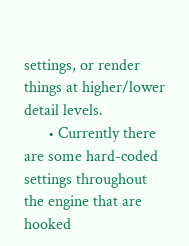settings, or render things at higher/lower detail levels.
      • Currently there are some hard-coded settings throughout the engine that are hooked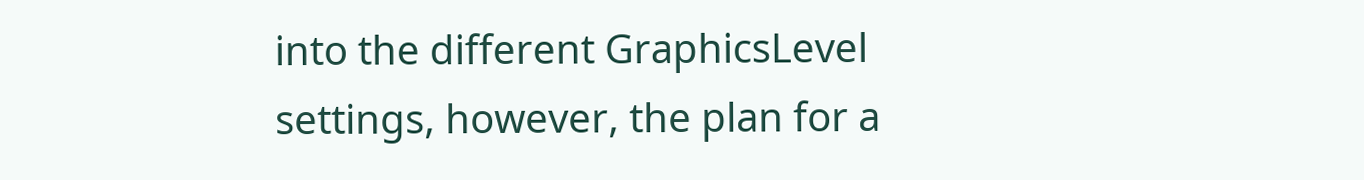into the different GraphicsLevel settings, however, the plan for a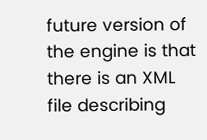future version of the engine is that there is an XML file describing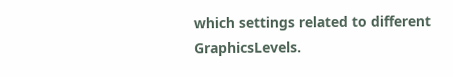which settings related to different GraphicsLevels.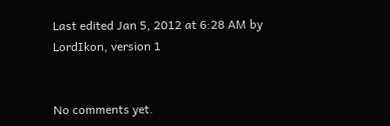Last edited Jan 5, 2012 at 6:28 AM by LordIkon, version 1


No comments yet.